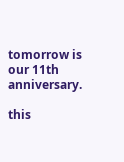tomorrow is our 11th anniversary.

this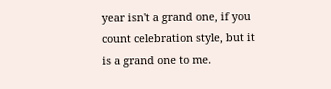year isn't a grand one, if you count celebration style, but it is a grand one to me.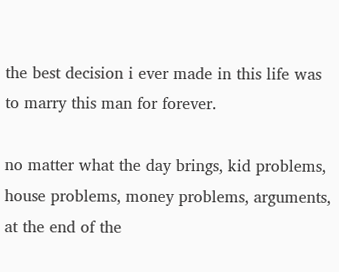the best decision i ever made in this life was to marry this man for forever.

no matter what the day brings, kid problems, house problems, money problems, arguments, at the end of the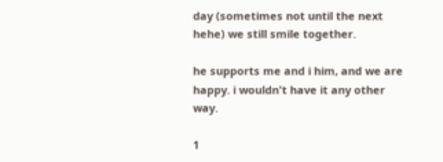day (sometimes not until the next hehe) we still smile together.

he supports me and i him, and we are happy. i wouldn't have it any other way.

1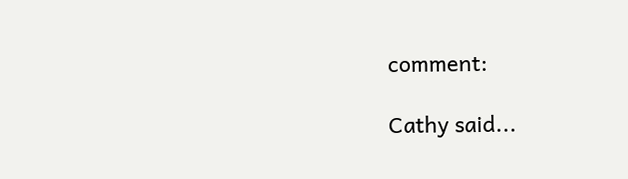comment:

Cathy said...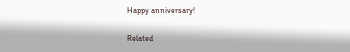Happy anniversary!

Related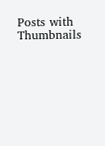Posts with Thumbnails